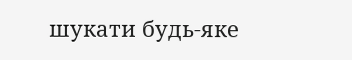шукати будь-яке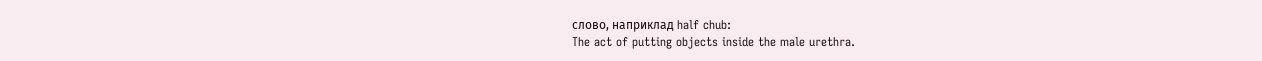слово, наприклад half chub:
The act of putting objects inside the male urethra.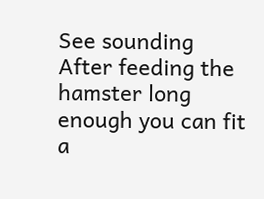See sounding
After feeding the hamster long enough you can fit a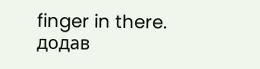finger in there.
додав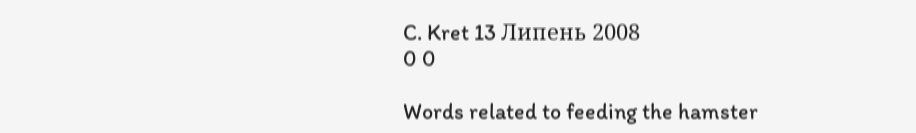C. Kret 13 Липень 2008
0 0

Words related to feeding the hamster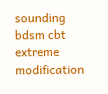sounding bdsm cbt extreme modification